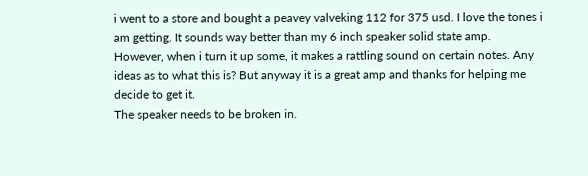i went to a store and bought a peavey valveking 112 for 375 usd. I love the tones i am getting. It sounds way better than my 6 inch speaker solid state amp.
However, when i turn it up some, it makes a rattling sound on certain notes. Any ideas as to what this is? But anyway it is a great amp and thanks for helping me decide to get it.
The speaker needs to be broken in.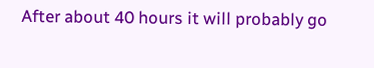After about 40 hours it will probably go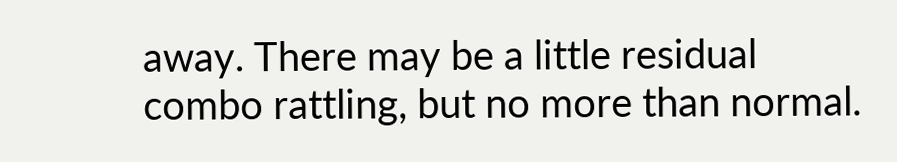away. There may be a little residual combo rattling, but no more than normal.